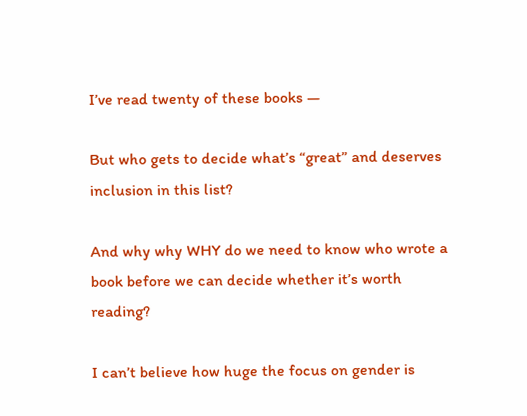I’ve read twenty of these books —

But who gets to decide what’s “great” and deserves inclusion in this list?

And why why WHY do we need to know who wrote a book before we can decide whether it’s worth reading?

I can’t believe how huge the focus on gender is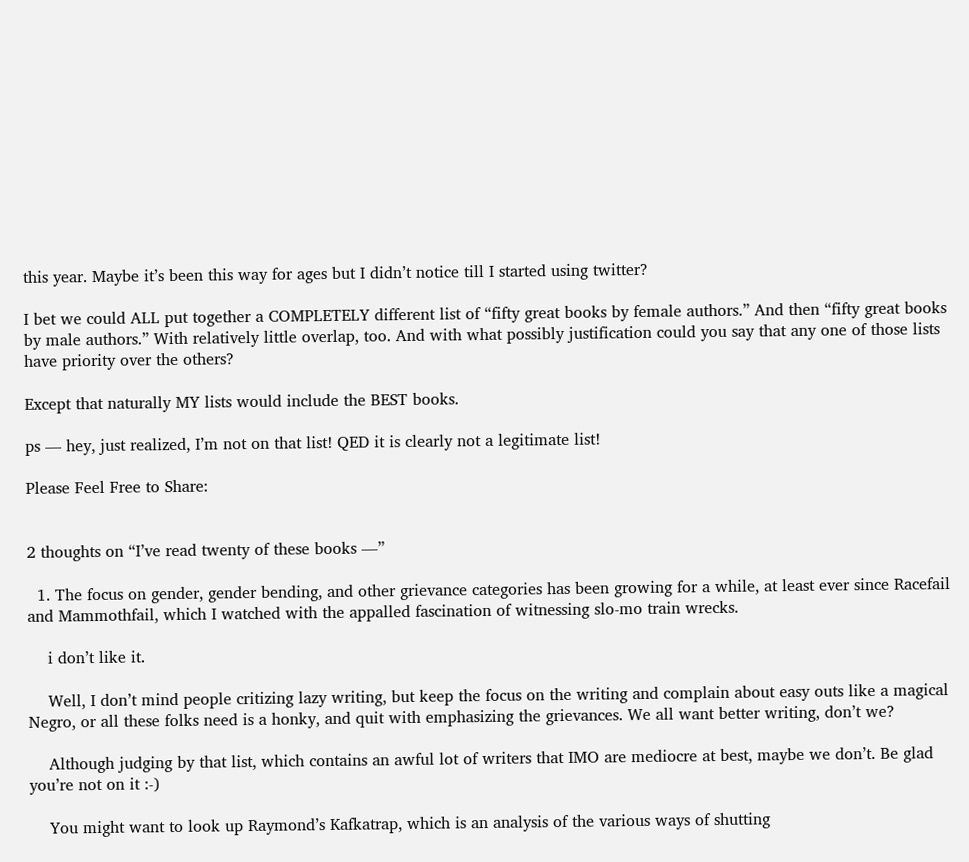this year. Maybe it’s been this way for ages but I didn’t notice till I started using twitter?

I bet we could ALL put together a COMPLETELY different list of “fifty great books by female authors.” And then “fifty great books by male authors.” With relatively little overlap, too. And with what possibly justification could you say that any one of those lists have priority over the others?

Except that naturally MY lists would include the BEST books.

ps — hey, just realized, I’m not on that list! QED it is clearly not a legitimate list!

Please Feel Free to Share:


2 thoughts on “I’ve read twenty of these books —”

  1. The focus on gender, gender bending, and other grievance categories has been growing for a while, at least ever since Racefail and Mammothfail, which I watched with the appalled fascination of witnessing slo-mo train wrecks.

    i don’t like it.

    Well, I don’t mind people critizing lazy writing, but keep the focus on the writing and complain about easy outs like a magical Negro, or all these folks need is a honky, and quit with emphasizing the grievances. We all want better writing, don’t we?

    Although judging by that list, which contains an awful lot of writers that IMO are mediocre at best, maybe we don’t. Be glad you’re not on it :-)

    You might want to look up Raymond’s Kafkatrap, which is an analysis of the various ways of shutting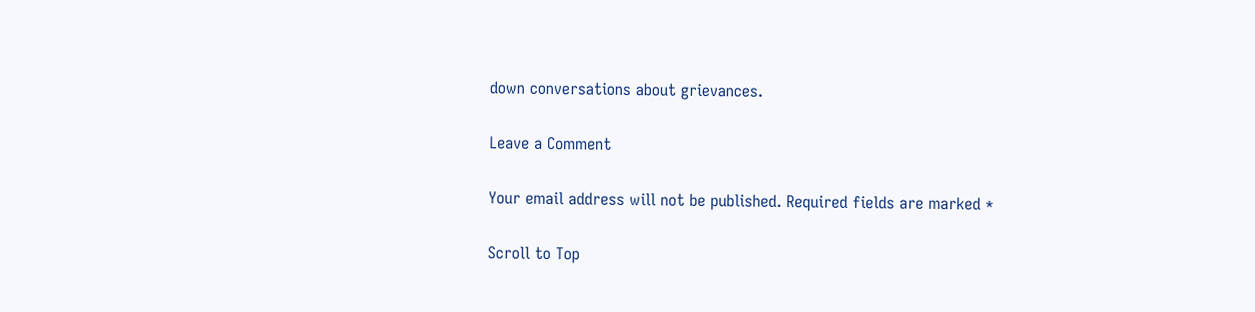down conversations about grievances.

Leave a Comment

Your email address will not be published. Required fields are marked *

Scroll to Top